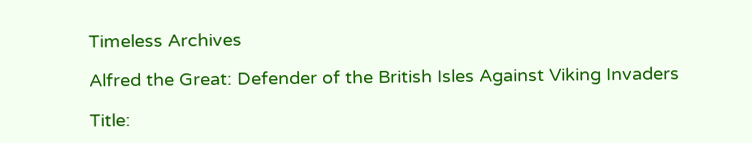Timeless Archives

Alfred the Great: Defender of the British Isles Against Viking Invaders

Title: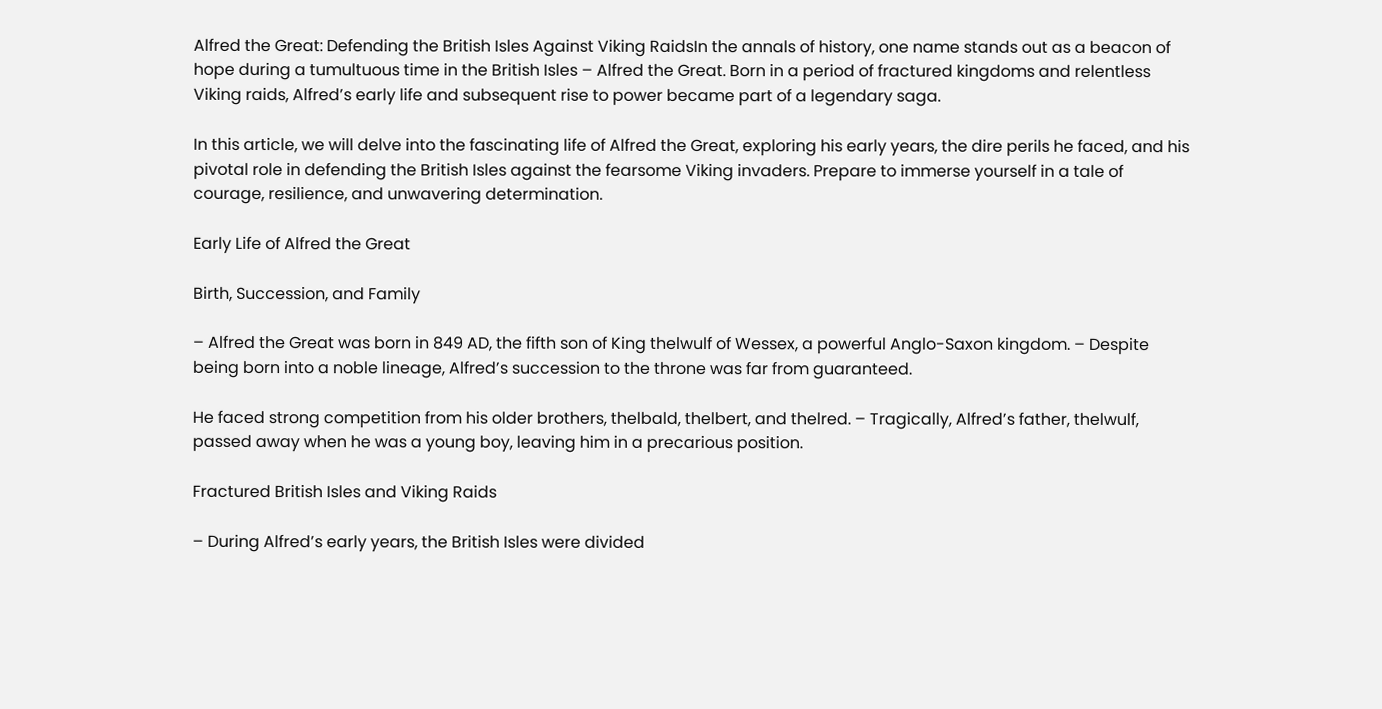Alfred the Great: Defending the British Isles Against Viking RaidsIn the annals of history, one name stands out as a beacon of hope during a tumultuous time in the British Isles – Alfred the Great. Born in a period of fractured kingdoms and relentless Viking raids, Alfred’s early life and subsequent rise to power became part of a legendary saga.

In this article, we will delve into the fascinating life of Alfred the Great, exploring his early years, the dire perils he faced, and his pivotal role in defending the British Isles against the fearsome Viking invaders. Prepare to immerse yourself in a tale of courage, resilience, and unwavering determination.

Early Life of Alfred the Great

Birth, Succession, and Family

– Alfred the Great was born in 849 AD, the fifth son of King thelwulf of Wessex, a powerful Anglo-Saxon kingdom. – Despite being born into a noble lineage, Alfred’s succession to the throne was far from guaranteed.

He faced strong competition from his older brothers, thelbald, thelbert, and thelred. – Tragically, Alfred’s father, thelwulf, passed away when he was a young boy, leaving him in a precarious position.

Fractured British Isles and Viking Raids

– During Alfred’s early years, the British Isles were divided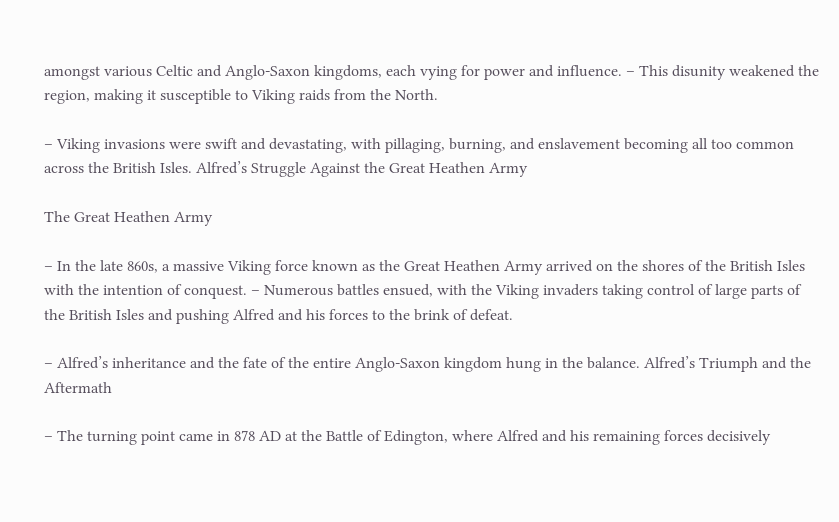amongst various Celtic and Anglo-Saxon kingdoms, each vying for power and influence. – This disunity weakened the region, making it susceptible to Viking raids from the North.

– Viking invasions were swift and devastating, with pillaging, burning, and enslavement becoming all too common across the British Isles. Alfred’s Struggle Against the Great Heathen Army

The Great Heathen Army

– In the late 860s, a massive Viking force known as the Great Heathen Army arrived on the shores of the British Isles with the intention of conquest. – Numerous battles ensued, with the Viking invaders taking control of large parts of the British Isles and pushing Alfred and his forces to the brink of defeat.

– Alfred’s inheritance and the fate of the entire Anglo-Saxon kingdom hung in the balance. Alfred’s Triumph and the Aftermath

– The turning point came in 878 AD at the Battle of Edington, where Alfred and his remaining forces decisively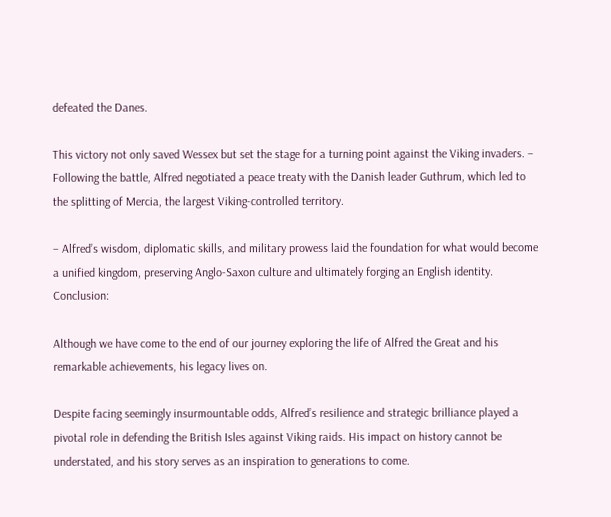defeated the Danes.

This victory not only saved Wessex but set the stage for a turning point against the Viking invaders. – Following the battle, Alfred negotiated a peace treaty with the Danish leader Guthrum, which led to the splitting of Mercia, the largest Viking-controlled territory.

– Alfred’s wisdom, diplomatic skills, and military prowess laid the foundation for what would become a unified kingdom, preserving Anglo-Saxon culture and ultimately forging an English identity. Conclusion:

Although we have come to the end of our journey exploring the life of Alfred the Great and his remarkable achievements, his legacy lives on.

Despite facing seemingly insurmountable odds, Alfred’s resilience and strategic brilliance played a pivotal role in defending the British Isles against Viking raids. His impact on history cannot be understated, and his story serves as an inspiration to generations to come.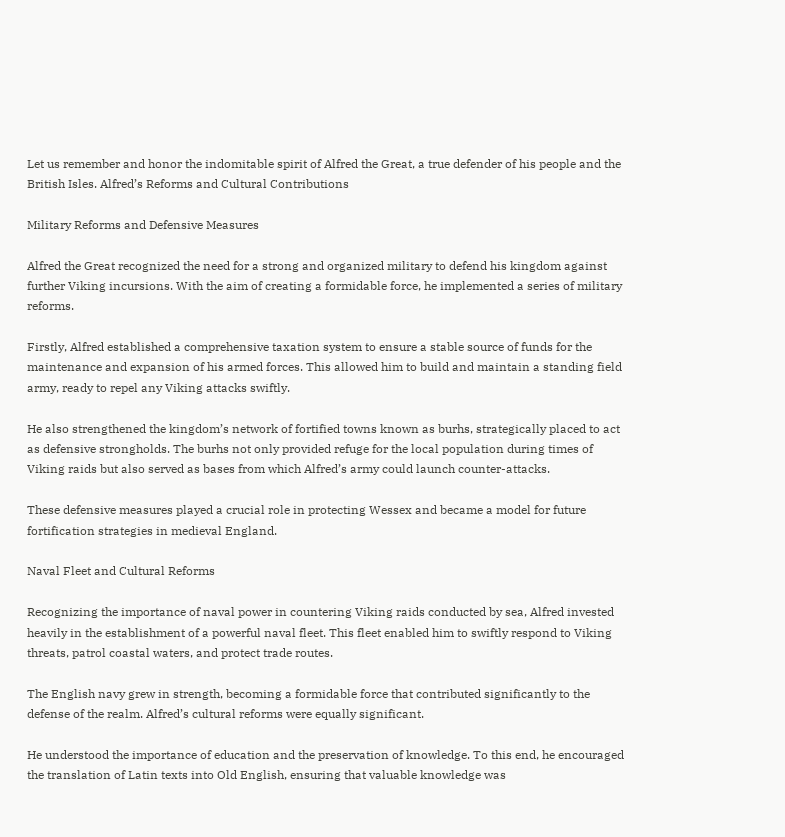Let us remember and honor the indomitable spirit of Alfred the Great, a true defender of his people and the British Isles. Alfred’s Reforms and Cultural Contributions

Military Reforms and Defensive Measures

Alfred the Great recognized the need for a strong and organized military to defend his kingdom against further Viking incursions. With the aim of creating a formidable force, he implemented a series of military reforms.

Firstly, Alfred established a comprehensive taxation system to ensure a stable source of funds for the maintenance and expansion of his armed forces. This allowed him to build and maintain a standing field army, ready to repel any Viking attacks swiftly.

He also strengthened the kingdom’s network of fortified towns known as burhs, strategically placed to act as defensive strongholds. The burhs not only provided refuge for the local population during times of Viking raids but also served as bases from which Alfred’s army could launch counter-attacks.

These defensive measures played a crucial role in protecting Wessex and became a model for future fortification strategies in medieval England.

Naval Fleet and Cultural Reforms

Recognizing the importance of naval power in countering Viking raids conducted by sea, Alfred invested heavily in the establishment of a powerful naval fleet. This fleet enabled him to swiftly respond to Viking threats, patrol coastal waters, and protect trade routes.

The English navy grew in strength, becoming a formidable force that contributed significantly to the defense of the realm. Alfred’s cultural reforms were equally significant.

He understood the importance of education and the preservation of knowledge. To this end, he encouraged the translation of Latin texts into Old English, ensuring that valuable knowledge was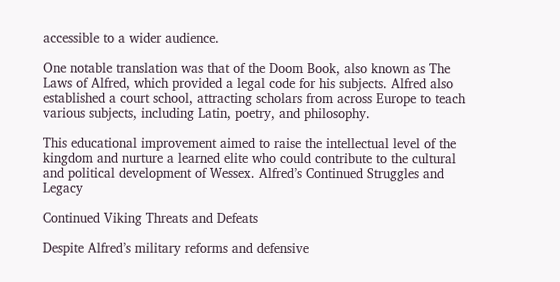accessible to a wider audience.

One notable translation was that of the Doom Book, also known as The Laws of Alfred, which provided a legal code for his subjects. Alfred also established a court school, attracting scholars from across Europe to teach various subjects, including Latin, poetry, and philosophy.

This educational improvement aimed to raise the intellectual level of the kingdom and nurture a learned elite who could contribute to the cultural and political development of Wessex. Alfred’s Continued Struggles and Legacy

Continued Viking Threats and Defeats

Despite Alfred’s military reforms and defensive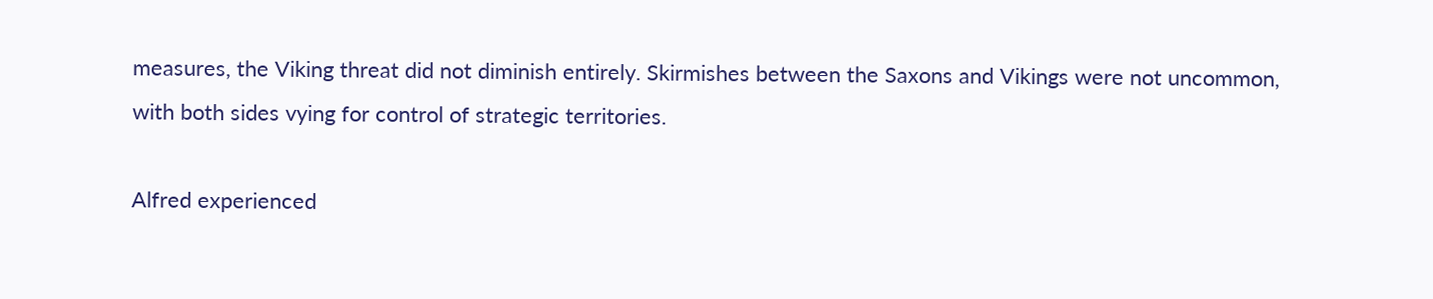measures, the Viking threat did not diminish entirely. Skirmishes between the Saxons and Vikings were not uncommon, with both sides vying for control of strategic territories.

Alfred experienced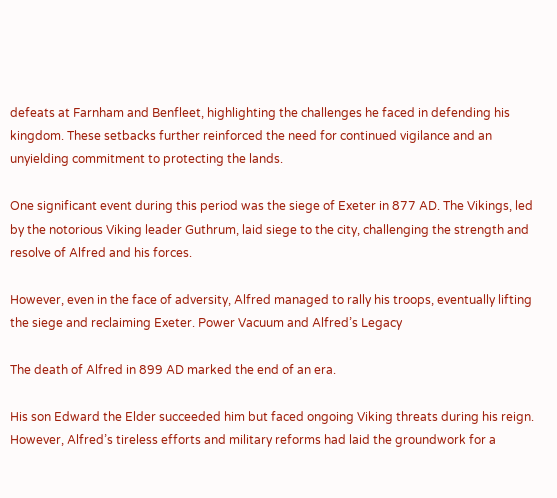defeats at Farnham and Benfleet, highlighting the challenges he faced in defending his kingdom. These setbacks further reinforced the need for continued vigilance and an unyielding commitment to protecting the lands.

One significant event during this period was the siege of Exeter in 877 AD. The Vikings, led by the notorious Viking leader Guthrum, laid siege to the city, challenging the strength and resolve of Alfred and his forces.

However, even in the face of adversity, Alfred managed to rally his troops, eventually lifting the siege and reclaiming Exeter. Power Vacuum and Alfred’s Legacy

The death of Alfred in 899 AD marked the end of an era.

His son Edward the Elder succeeded him but faced ongoing Viking threats during his reign. However, Alfred’s tireless efforts and military reforms had laid the groundwork for a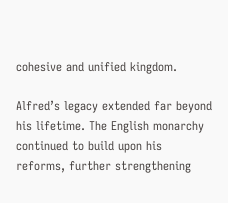cohesive and unified kingdom.

Alfred’s legacy extended far beyond his lifetime. The English monarchy continued to build upon his reforms, further strengthening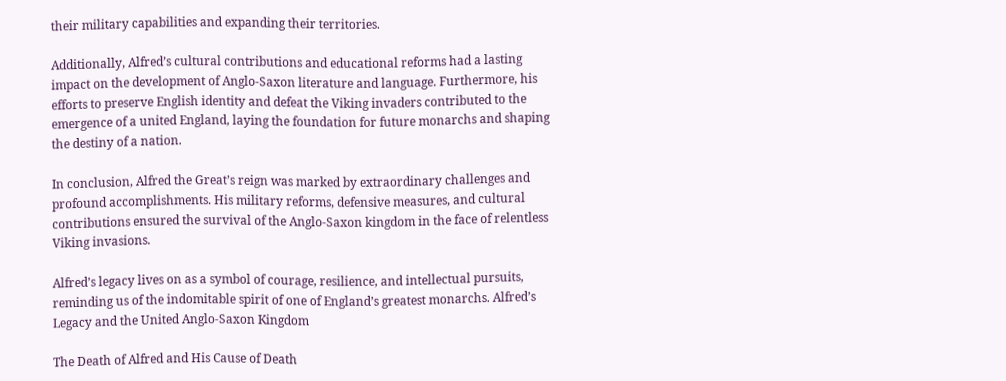their military capabilities and expanding their territories.

Additionally, Alfred’s cultural contributions and educational reforms had a lasting impact on the development of Anglo-Saxon literature and language. Furthermore, his efforts to preserve English identity and defeat the Viking invaders contributed to the emergence of a united England, laying the foundation for future monarchs and shaping the destiny of a nation.

In conclusion, Alfred the Great’s reign was marked by extraordinary challenges and profound accomplishments. His military reforms, defensive measures, and cultural contributions ensured the survival of the Anglo-Saxon kingdom in the face of relentless Viking invasions.

Alfred’s legacy lives on as a symbol of courage, resilience, and intellectual pursuits, reminding us of the indomitable spirit of one of England’s greatest monarchs. Alfred’s Legacy and the United Anglo-Saxon Kingdom

The Death of Alfred and His Cause of Death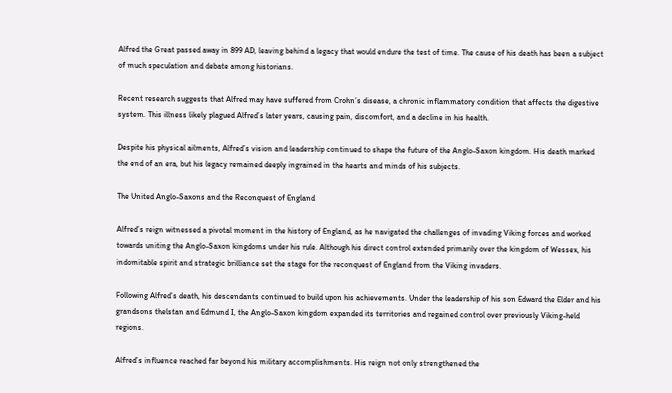Alfred the Great passed away in 899 AD, leaving behind a legacy that would endure the test of time. The cause of his death has been a subject of much speculation and debate among historians.

Recent research suggests that Alfred may have suffered from Crohn’s disease, a chronic inflammatory condition that affects the digestive system. This illness likely plagued Alfred’s later years, causing pain, discomfort, and a decline in his health.

Despite his physical ailments, Alfred’s vision and leadership continued to shape the future of the Anglo-Saxon kingdom. His death marked the end of an era, but his legacy remained deeply ingrained in the hearts and minds of his subjects.

The United Anglo-Saxons and the Reconquest of England

Alfred’s reign witnessed a pivotal moment in the history of England, as he navigated the challenges of invading Viking forces and worked towards uniting the Anglo-Saxon kingdoms under his rule. Although his direct control extended primarily over the kingdom of Wessex, his indomitable spirit and strategic brilliance set the stage for the reconquest of England from the Viking invaders.

Following Alfred’s death, his descendants continued to build upon his achievements. Under the leadership of his son Edward the Elder and his grandsons thelstan and Edmund I, the Anglo-Saxon kingdom expanded its territories and regained control over previously Viking-held regions.

Alfred’s influence reached far beyond his military accomplishments. His reign not only strengthened the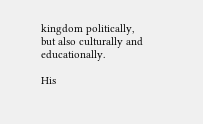kingdom politically, but also culturally and educationally.

His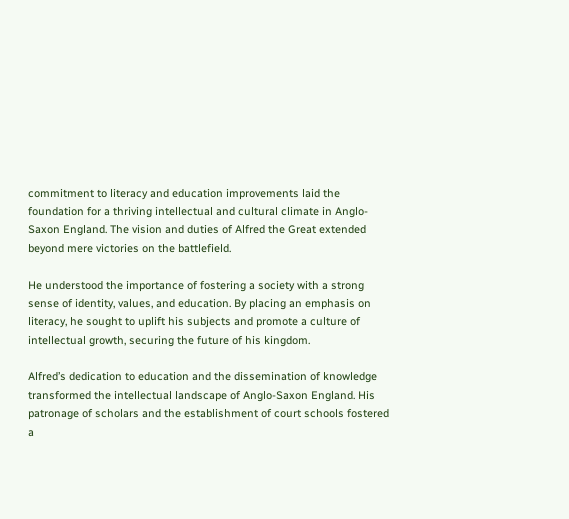commitment to literacy and education improvements laid the foundation for a thriving intellectual and cultural climate in Anglo-Saxon England. The vision and duties of Alfred the Great extended beyond mere victories on the battlefield.

He understood the importance of fostering a society with a strong sense of identity, values, and education. By placing an emphasis on literacy, he sought to uplift his subjects and promote a culture of intellectual growth, securing the future of his kingdom.

Alfred’s dedication to education and the dissemination of knowledge transformed the intellectual landscape of Anglo-Saxon England. His patronage of scholars and the establishment of court schools fostered a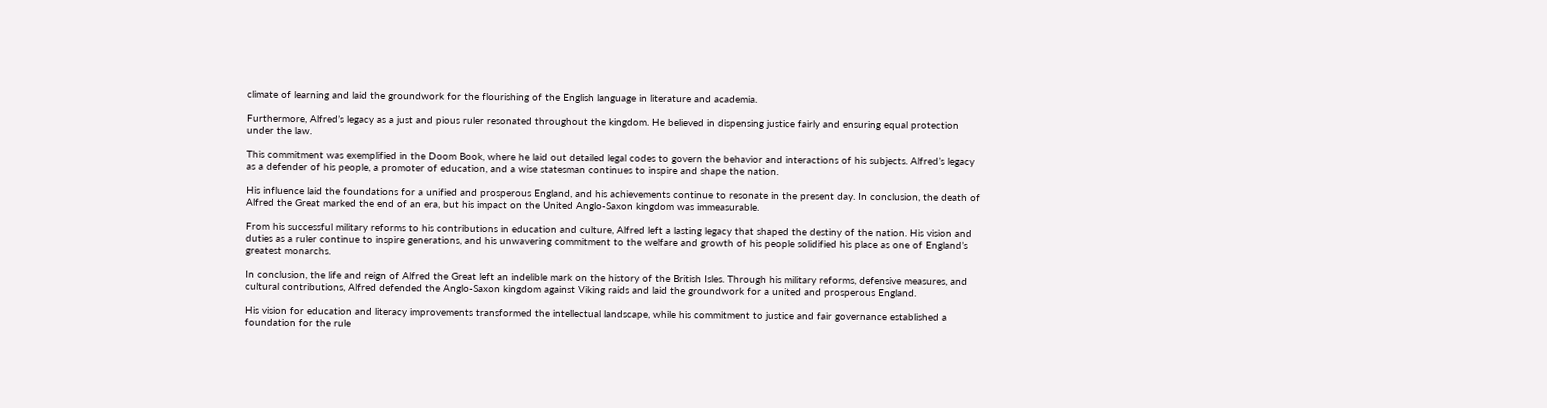climate of learning and laid the groundwork for the flourishing of the English language in literature and academia.

Furthermore, Alfred’s legacy as a just and pious ruler resonated throughout the kingdom. He believed in dispensing justice fairly and ensuring equal protection under the law.

This commitment was exemplified in the Doom Book, where he laid out detailed legal codes to govern the behavior and interactions of his subjects. Alfred’s legacy as a defender of his people, a promoter of education, and a wise statesman continues to inspire and shape the nation.

His influence laid the foundations for a unified and prosperous England, and his achievements continue to resonate in the present day. In conclusion, the death of Alfred the Great marked the end of an era, but his impact on the United Anglo-Saxon kingdom was immeasurable.

From his successful military reforms to his contributions in education and culture, Alfred left a lasting legacy that shaped the destiny of the nation. His vision and duties as a ruler continue to inspire generations, and his unwavering commitment to the welfare and growth of his people solidified his place as one of England’s greatest monarchs.

In conclusion, the life and reign of Alfred the Great left an indelible mark on the history of the British Isles. Through his military reforms, defensive measures, and cultural contributions, Alfred defended the Anglo-Saxon kingdom against Viking raids and laid the groundwork for a united and prosperous England.

His vision for education and literacy improvements transformed the intellectual landscape, while his commitment to justice and fair governance established a foundation for the rule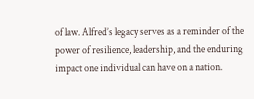of law. Alfred’s legacy serves as a reminder of the power of resilience, leadership, and the enduring impact one individual can have on a nation.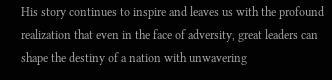His story continues to inspire and leaves us with the profound realization that even in the face of adversity, great leaders can shape the destiny of a nation with unwavering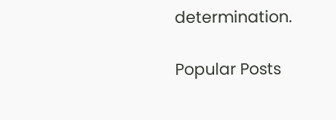determination.

Popular Posts